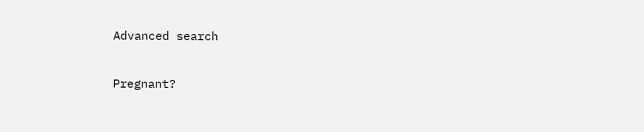Advanced search

Pregnant?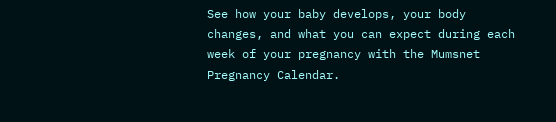See how your baby develops, your body changes, and what you can expect during each week of your pregnancy with the Mumsnet Pregnancy Calendar.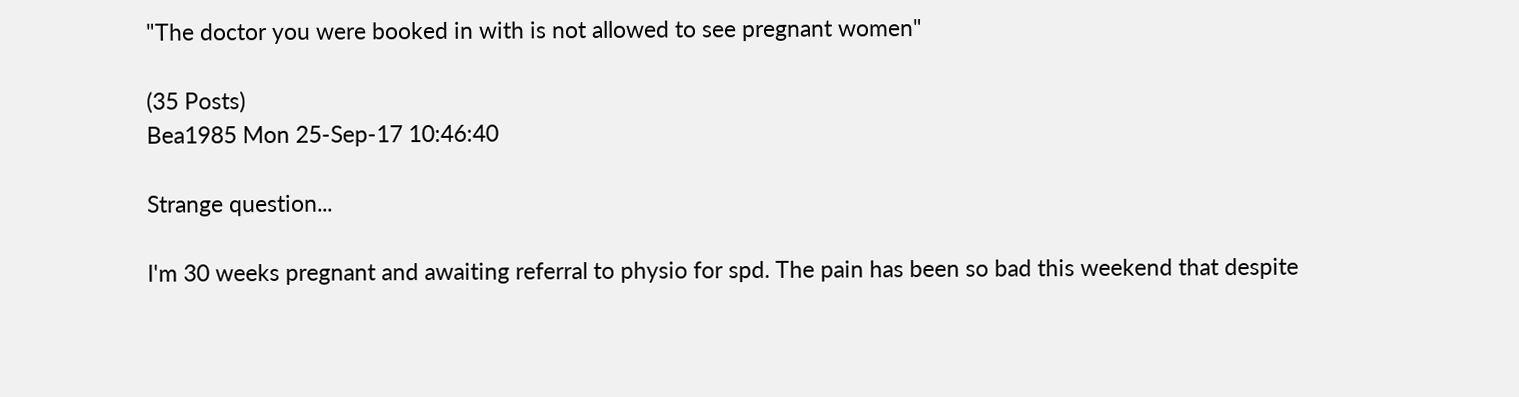"The doctor you were booked in with is not allowed to see pregnant women"

(35 Posts)
Bea1985 Mon 25-Sep-17 10:46:40

Strange question...

I'm 30 weeks pregnant and awaiting referral to physio for spd. The pain has been so bad this weekend that despite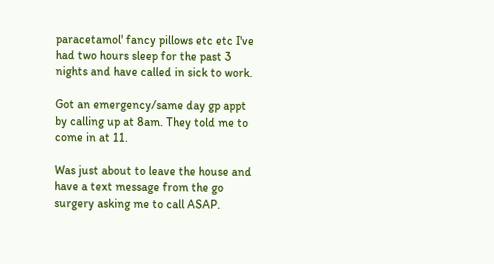paracetamol' fancy pillows etc etc I've had two hours sleep for the past 3 nights and have called in sick to work.

Got an emergency/same day gp appt by calling up at 8am. They told me to come in at 11.

Was just about to leave the house and have a text message from the go surgery asking me to call ASAP.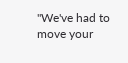"We've had to move your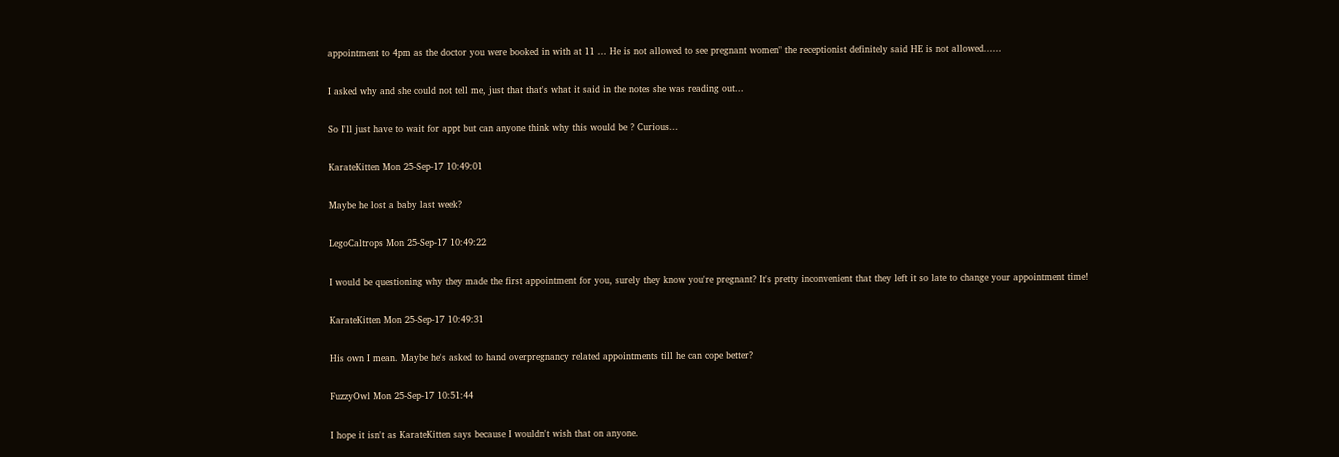appointment to 4pm as the doctor you were booked in with at 11 ... He is not allowed to see pregnant women" the receptionist definitely said HE is not allowed......

I asked why and she could not tell me, just that that's what it said in the notes she was reading out...

So I'll just have to wait for appt but can anyone think why this would be ? Curious...

KarateKitten Mon 25-Sep-17 10:49:01

Maybe he lost a baby last week?

LegoCaltrops Mon 25-Sep-17 10:49:22

I would be questioning why they made the first appointment for you, surely they know you're pregnant? It's pretty inconvenient that they left it so late to change your appointment time!

KarateKitten Mon 25-Sep-17 10:49:31

His own I mean. Maybe he's asked to hand overpregnancy related appointments till he can cope better?

FuzzyOwl Mon 25-Sep-17 10:51:44

I hope it isn't as KarateKitten says because I wouldn't wish that on anyone.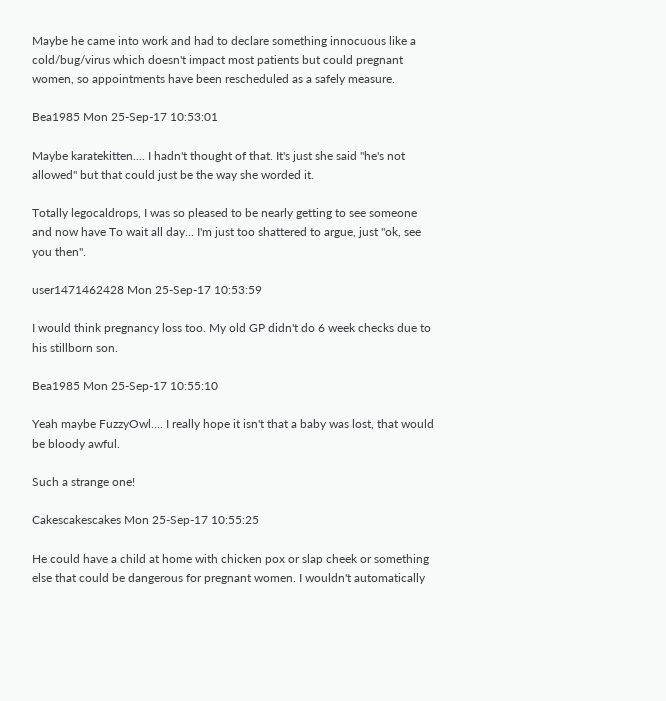Maybe he came into work and had to declare something innocuous like a cold/bug/virus which doesn't impact most patients but could pregnant women, so appointments have been rescheduled as a safely measure.

Bea1985 Mon 25-Sep-17 10:53:01

Maybe karatekitten.... I hadn't thought of that. It's just she said "he's not allowed" but that could just be the way she worded it.

Totally legocaldrops, I was so pleased to be nearly getting to see someone and now have To wait all day... I'm just too shattered to argue, just "ok, see you then".

user1471462428 Mon 25-Sep-17 10:53:59

I would think pregnancy loss too. My old GP didn't do 6 week checks due to his stillborn son.

Bea1985 Mon 25-Sep-17 10:55:10

Yeah maybe FuzzyOwl.... I really hope it isn't that a baby was lost, that would be bloody awful.

Such a strange one!

Cakescakescakes Mon 25-Sep-17 10:55:25

He could have a child at home with chicken pox or slap cheek or something else that could be dangerous for pregnant women. I wouldn't automatically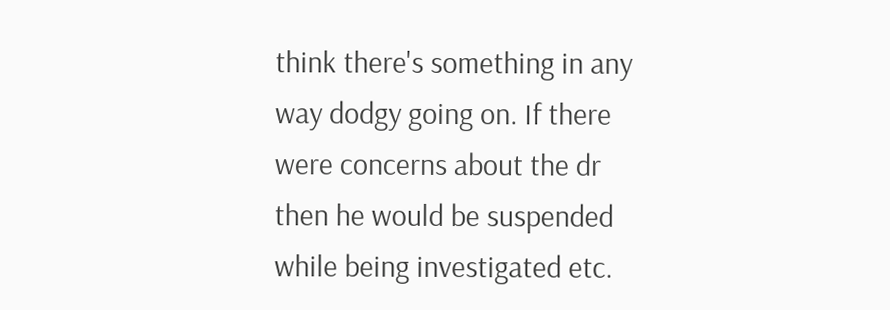think there's something in any way dodgy going on. If there were concerns about the dr then he would be suspended while being investigated etc.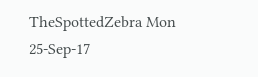TheSpottedZebra Mon 25-Sep-17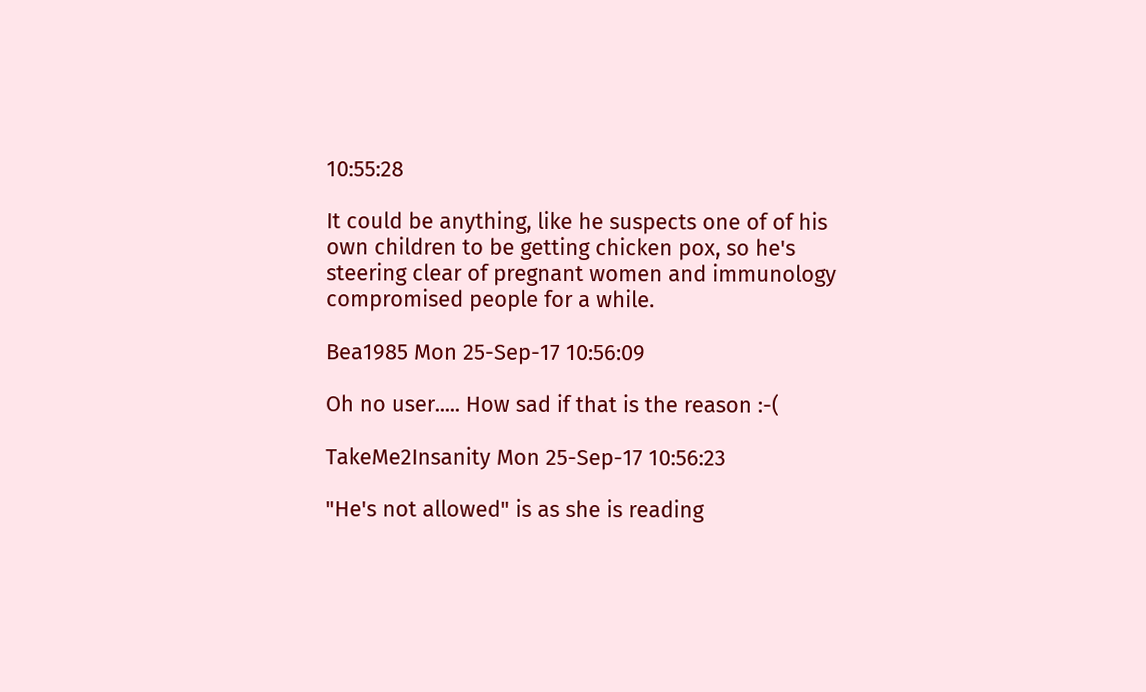10:55:28

It could be anything, like he suspects one of of his own children to be getting chicken pox, so he's steering clear of pregnant women and immunology compromised people for a while.

Bea1985 Mon 25-Sep-17 10:56:09

Oh no user..... How sad if that is the reason :-(

TakeMe2Insanity Mon 25-Sep-17 10:56:23

"He's not allowed" is as she is reading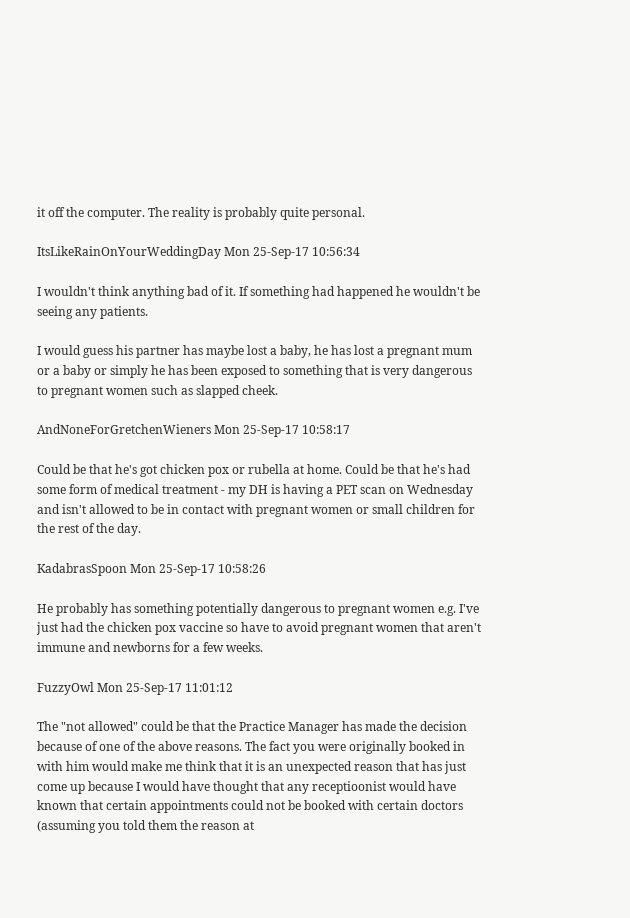it off the computer. The reality is probably quite personal.

ItsLikeRainOnYourWeddingDay Mon 25-Sep-17 10:56:34

I wouldn't think anything bad of it. If something had happened he wouldn't be seeing any patients.

I would guess his partner has maybe lost a baby, he has lost a pregnant mum or a baby or simply he has been exposed to something that is very dangerous to pregnant women such as slapped cheek.

AndNoneForGretchenWieners Mon 25-Sep-17 10:58:17

Could be that he's got chicken pox or rubella at home. Could be that he's had some form of medical treatment - my DH is having a PET scan on Wednesday and isn't allowed to be in contact with pregnant women or small children for the rest of the day.

KadabrasSpoon Mon 25-Sep-17 10:58:26

He probably has something potentially dangerous to pregnant women e.g. I've just had the chicken pox vaccine so have to avoid pregnant women that aren't immune and newborns for a few weeks.

FuzzyOwl Mon 25-Sep-17 11:01:12

The "not allowed" could be that the Practice Manager has made the decision because of one of the above reasons. The fact you were originally booked in with him would make me think that it is an unexpected reason that has just come up because I would have thought that any receptioonist would have known that certain appointments could not be booked with certain doctors (assuming you told them the reason at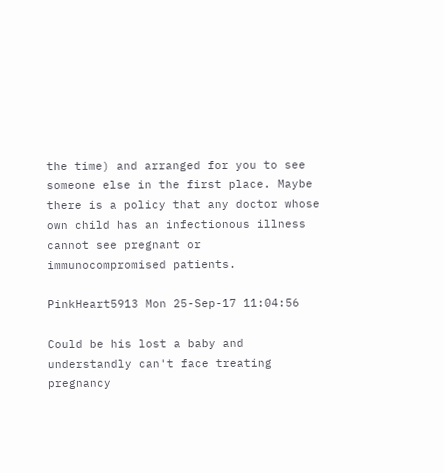the time) and arranged for you to see someone else in the first place. Maybe there is a policy that any doctor whose own child has an infectionous illness cannot see pregnant or immunocompromised patients.

PinkHeart5913 Mon 25-Sep-17 11:04:56

Could be his lost a baby and understandly can't face treating pregnancy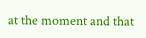at the moment and that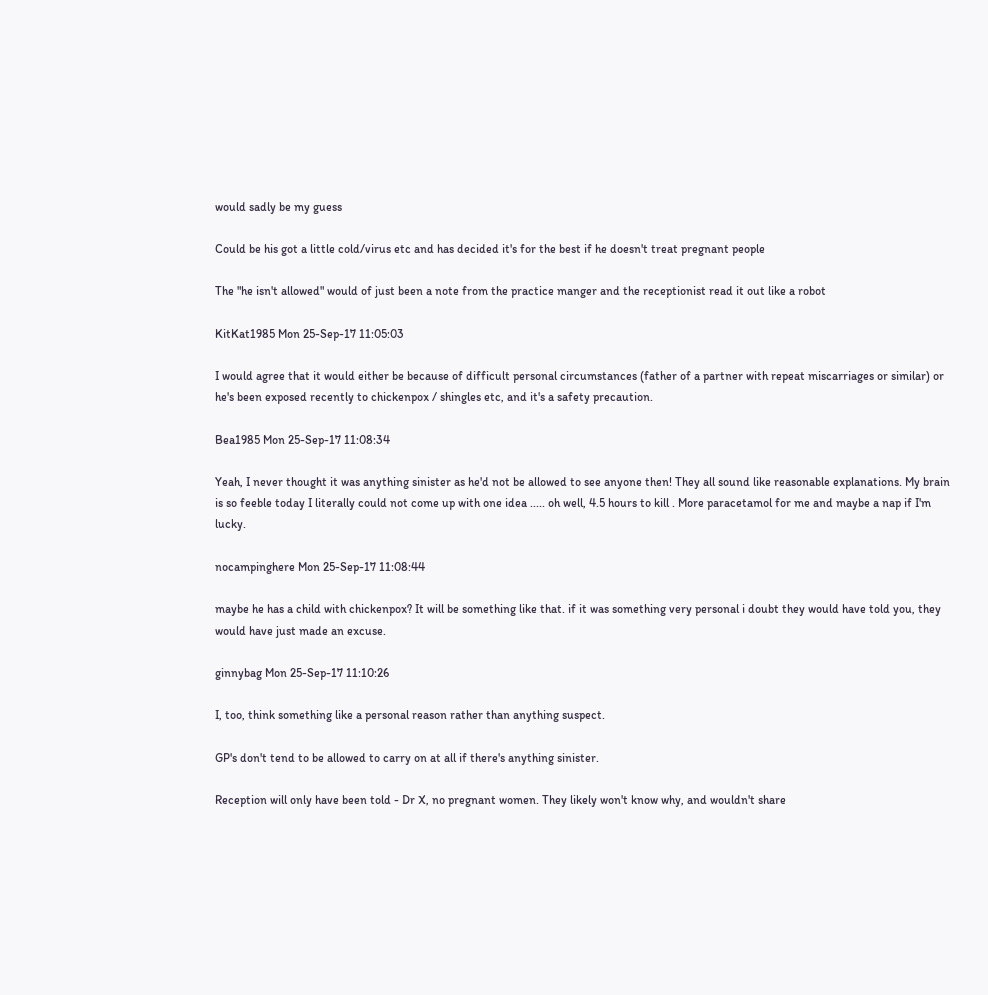would sadly be my guess

Could be his got a little cold/virus etc and has decided it's for the best if he doesn't treat pregnant people

The "he isn't allowed" would of just been a note from the practice manger and the receptionist read it out like a robot

KitKat1985 Mon 25-Sep-17 11:05:03

I would agree that it would either be because of difficult personal circumstances (father of a partner with repeat miscarriages or similar) or he's been exposed recently to chickenpox / shingles etc, and it's a safety precaution.

Bea1985 Mon 25-Sep-17 11:08:34

Yeah, I never thought it was anything sinister as he'd not be allowed to see anyone then! They all sound like reasonable explanations. My brain is so feeble today I literally could not come up with one idea ..... oh well, 4.5 hours to kill . More paracetamol for me and maybe a nap if I'm lucky.

nocampinghere Mon 25-Sep-17 11:08:44

maybe he has a child with chickenpox? It will be something like that. if it was something very personal i doubt they would have told you, they would have just made an excuse.

ginnybag Mon 25-Sep-17 11:10:26

I, too, think something like a personal reason rather than anything suspect.

GP's don't tend to be allowed to carry on at all if there's anything sinister.

Reception will only have been told - Dr X, no pregnant women. They likely won't know why, and wouldn't share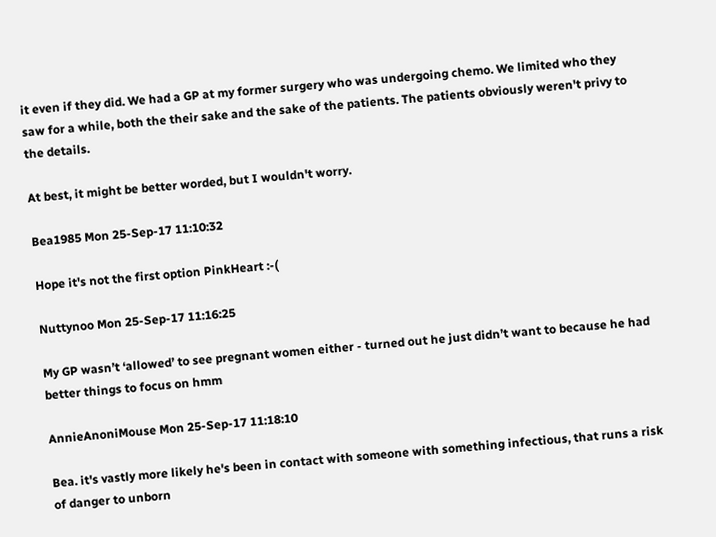it even if they did. We had a GP at my former surgery who was undergoing chemo. We limited who they saw for a while, both the their sake and the sake of the patients. The patients obviously weren't privy to the details.

At best, it might be better worded, but I wouldn't worry.

Bea1985 Mon 25-Sep-17 11:10:32

Hope it's not the first option PinkHeart :-(

Nuttynoo Mon 25-Sep-17 11:16:25

My GP wasn’t ‘allowed’ to see pregnant women either - turned out he just didn’t want to because he had better things to focus on hmm

AnnieAnoniMouse Mon 25-Sep-17 11:18:10

Bea. it's vastly more likely he's been in contact with someone with something infectious, that runs a risk of danger to unborn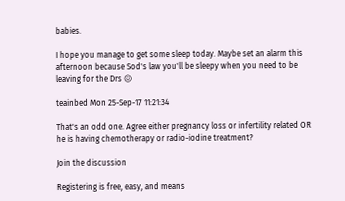babies.

I hope you manage to get some sleep today. Maybe set an alarm this afternoon because Sod's law you'll be sleepy when you need to be leaving for the Drs 😖

teainbed Mon 25-Sep-17 11:21:34

That's an odd one. Agree either pregnancy loss or infertility related OR he is having chemotherapy or radio-iodine treatment?

Join the discussion

Registering is free, easy, and means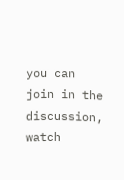you can join in the discussion, watch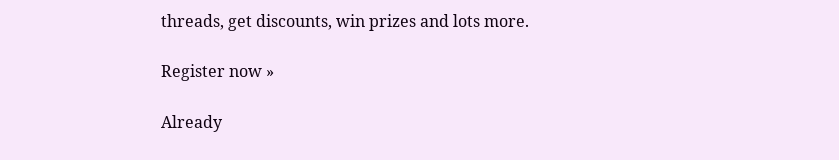threads, get discounts, win prizes and lots more.

Register now »

Already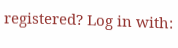registered? Log in with: